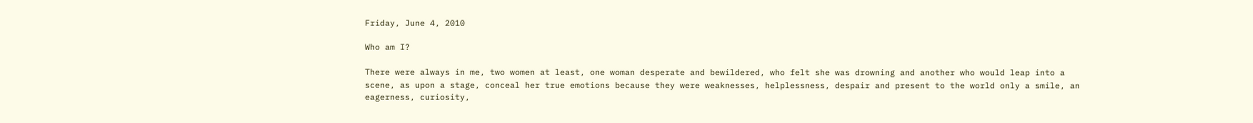Friday, June 4, 2010

Who am I?

There were always in me, two women at least, one woman desperate and bewildered, who felt she was drowning and another who would leap into a scene, as upon a stage, conceal her true emotions because they were weaknesses, helplessness, despair and present to the world only a smile, an eagerness, curiosity,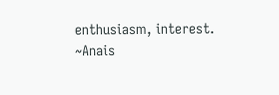enthusiasm, interest.
~Anais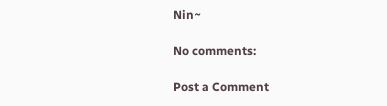Nin~

No comments:

Post a Comment